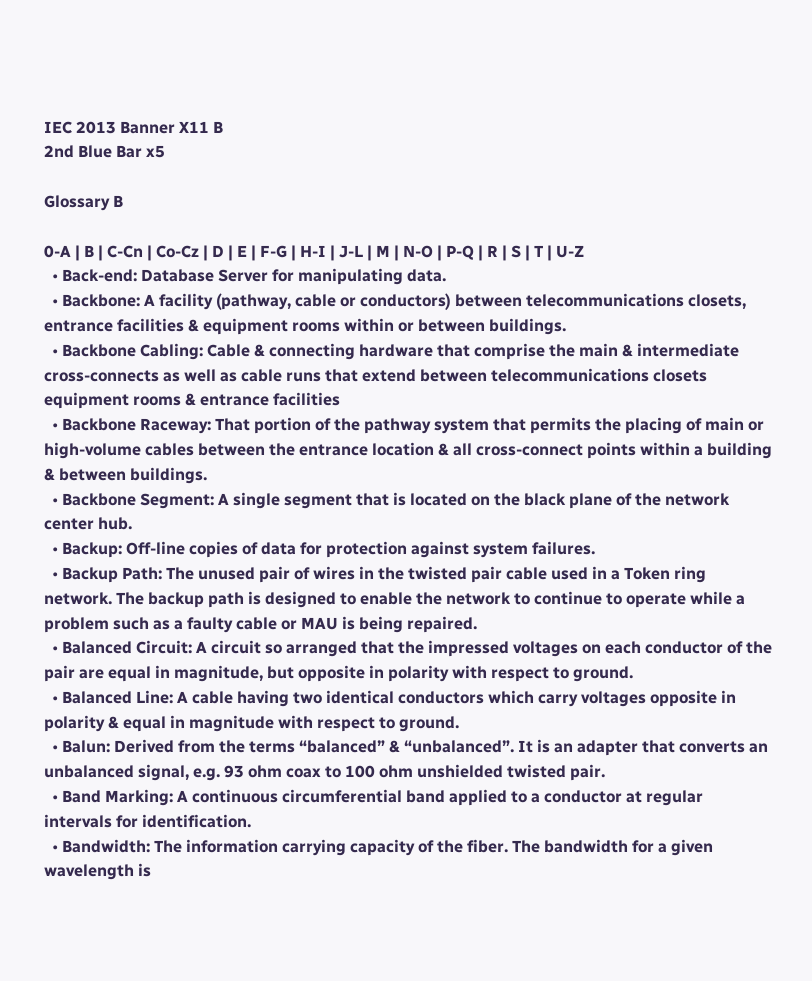IEC 2013 Banner X11 B
2nd Blue Bar x5

Glossary B

0-A | B | C-Cn | Co-Cz | D | E | F-G | H-I | J-L | M | N-O | P-Q | R | S | T | U-Z
  • Back-end: Database Server for manipulating data.
  • Backbone: A facility (pathway, cable or conductors) between telecommunications closets, entrance facilities & equipment rooms within or between buildings.
  • Backbone Cabling: Cable & connecting hardware that comprise the main & intermediate cross-connects as well as cable runs that extend between telecommunications closets equipment rooms & entrance facilities
  • Backbone Raceway: That portion of the pathway system that permits the placing of main or high-volume cables between the entrance location & all cross-connect points within a building & between buildings.
  • Backbone Segment: A single segment that is located on the black plane of the network center hub.
  • Backup: Off-line copies of data for protection against system failures.
  • Backup Path: The unused pair of wires in the twisted pair cable used in a Token ring network. The backup path is designed to enable the network to continue to operate while a problem such as a faulty cable or MAU is being repaired.
  • Balanced Circuit: A circuit so arranged that the impressed voltages on each conductor of the pair are equal in magnitude, but opposite in polarity with respect to ground.
  • Balanced Line: A cable having two identical conductors which carry voltages opposite in polarity & equal in magnitude with respect to ground.
  • Balun: Derived from the terms “balanced” & “unbalanced”. It is an adapter that converts an unbalanced signal, e.g. 93 ohm coax to 100 ohm unshielded twisted pair.
  • Band Marking: A continuous circumferential band applied to a conductor at regular intervals for identification.
  • Bandwidth: The information carrying capacity of the fiber. The bandwidth for a given wavelength is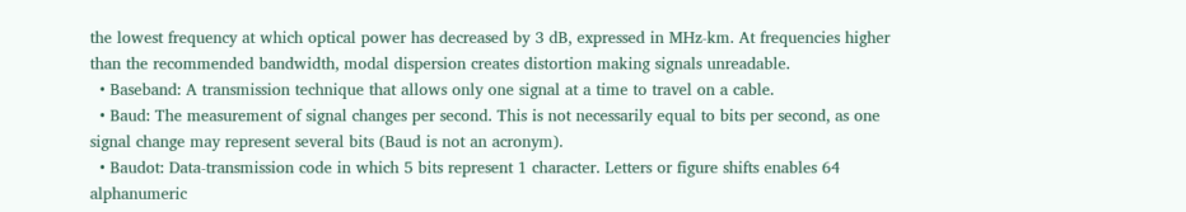the lowest frequency at which optical power has decreased by 3 dB, expressed in MHz-km. At frequencies higher than the recommended bandwidth, modal dispersion creates distortion making signals unreadable.
  • Baseband: A transmission technique that allows only one signal at a time to travel on a cable.
  • Baud: The measurement of signal changes per second. This is not necessarily equal to bits per second, as one signal change may represent several bits (Baud is not an acronym).
  • Baudot: Data-transmission code in which 5 bits represent 1 character. Letters or figure shifts enables 64 alphanumeric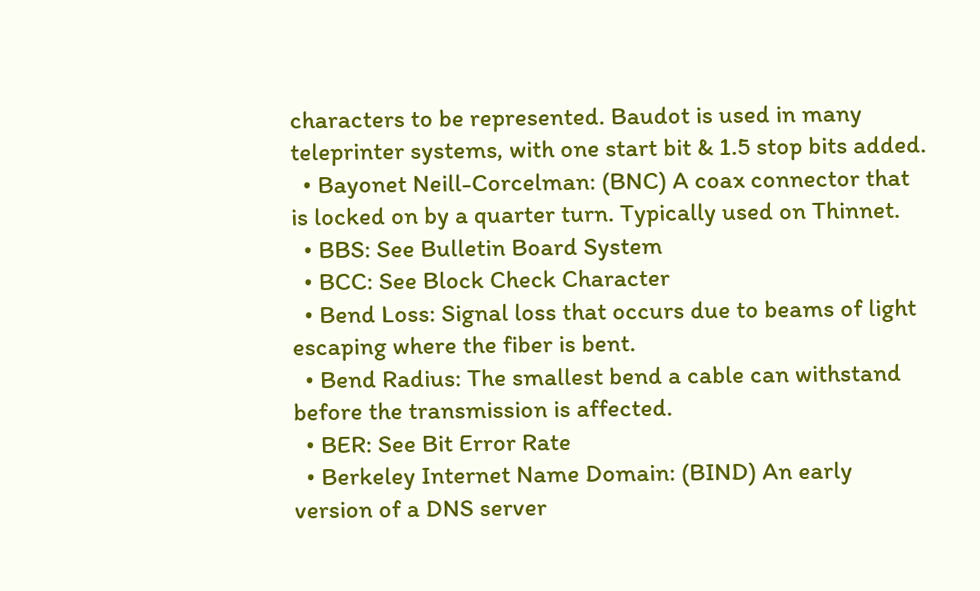characters to be represented. Baudot is used in many teleprinter systems, with one start bit & 1.5 stop bits added.
  • Bayonet Neill-Corcelman: (BNC) A coax connector that is locked on by a quarter turn. Typically used on Thinnet.
  • BBS: See Bulletin Board System
  • BCC: See Block Check Character
  • Bend Loss: Signal loss that occurs due to beams of light escaping where the fiber is bent.
  • Bend Radius: The smallest bend a cable can withstand before the transmission is affected.
  • BER: See Bit Error Rate
  • Berkeley Internet Name Domain: (BIND) An early version of a DNS server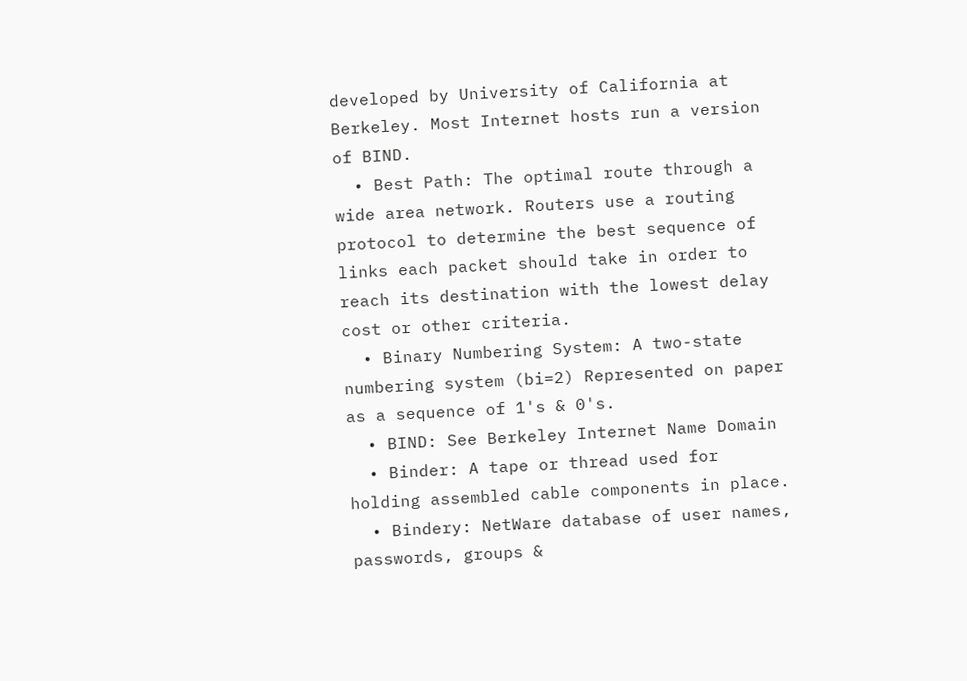developed by University of California at Berkeley. Most Internet hosts run a version of BIND.
  • Best Path: The optimal route through a wide area network. Routers use a routing protocol to determine the best sequence of links each packet should take in order to reach its destination with the lowest delay cost or other criteria.
  • Binary Numbering System: A two-state numbering system (bi=2) Represented on paper as a sequence of 1's & 0's.
  • BIND: See Berkeley Internet Name Domain
  • Binder: A tape or thread used for holding assembled cable components in place.
  • Bindery: NetWare database of user names, passwords, groups &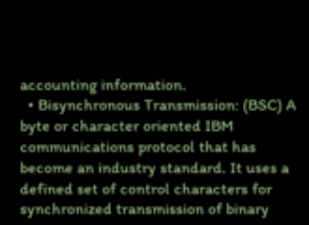accounting information.
  • Bisynchronous Transmission: (BSC) A byte or character oriented IBM communications protocol that has become an industry standard. It uses a defined set of control characters for synchronized transmission of binary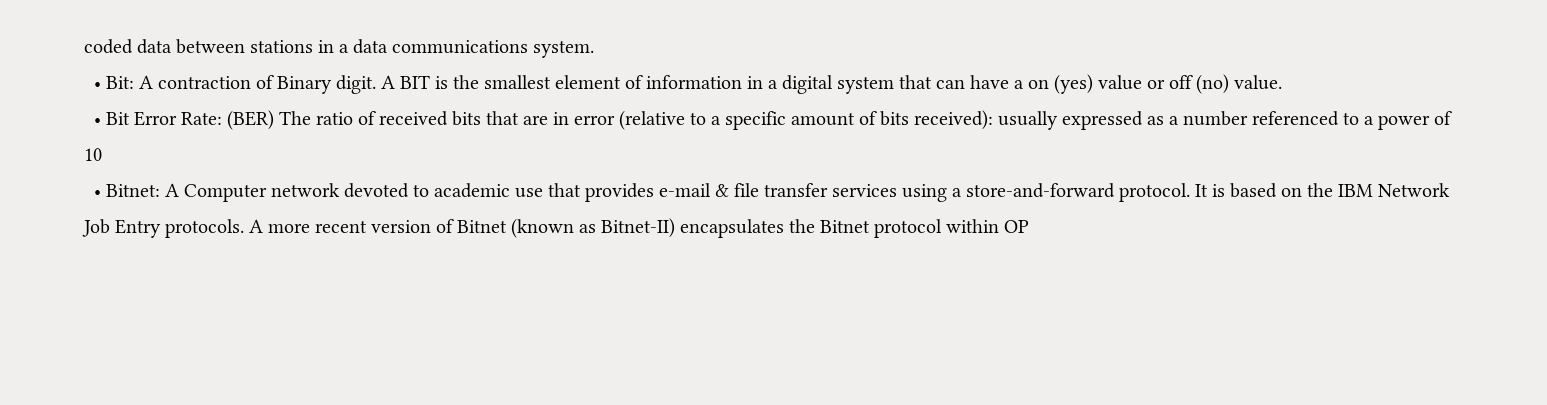coded data between stations in a data communications system.
  • Bit: A contraction of Binary digit. A BIT is the smallest element of information in a digital system that can have a on (yes) value or off (no) value.
  • Bit Error Rate: (BER) The ratio of received bits that are in error (relative to a specific amount of bits received): usually expressed as a number referenced to a power of 10
  • Bitnet: A Computer network devoted to academic use that provides e-mail & file transfer services using a store-and-forward protocol. It is based on the IBM Network Job Entry protocols. A more recent version of Bitnet (known as Bitnet-II) encapsulates the Bitnet protocol within OP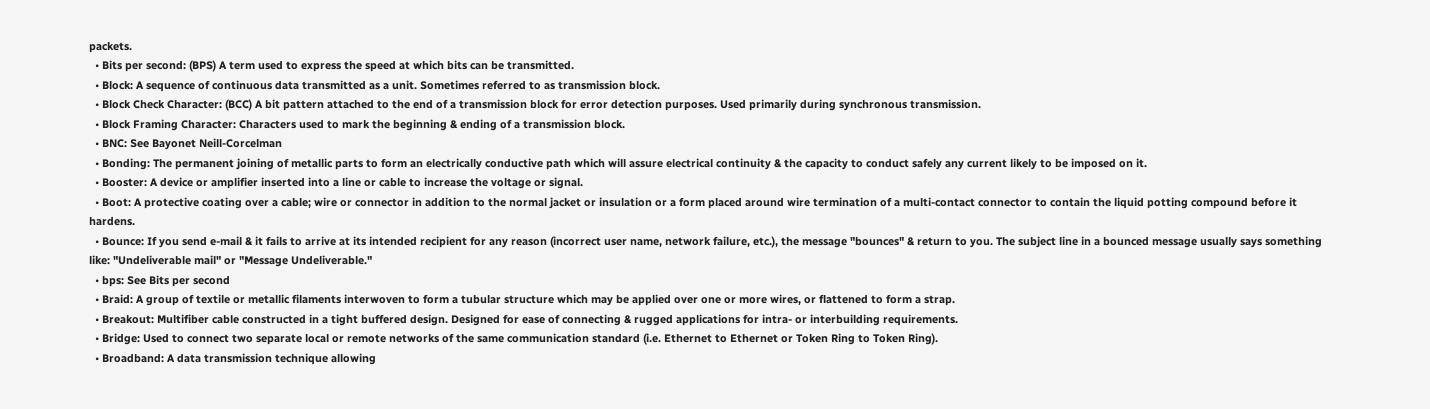packets.
  • Bits per second: (BPS) A term used to express the speed at which bits can be transmitted.
  • Block: A sequence of continuous data transmitted as a unit. Sometimes referred to as transmission block.
  • Block Check Character: (BCC) A bit pattern attached to the end of a transmission block for error detection purposes. Used primarily during synchronous transmission.
  • Block Framing Character: Characters used to mark the beginning & ending of a transmission block.
  • BNC: See Bayonet Neill-Corcelman
  • Bonding: The permanent joining of metallic parts to form an electrically conductive path which will assure electrical continuity & the capacity to conduct safely any current likely to be imposed on it.
  • Booster: A device or amplifier inserted into a line or cable to increase the voltage or signal.
  • Boot: A protective coating over a cable; wire or connector in addition to the normal jacket or insulation or a form placed around wire termination of a multi-contact connector to contain the liquid potting compound before it hardens.
  • Bounce: If you send e-mail & it fails to arrive at its intended recipient for any reason (incorrect user name, network failure, etc.), the message "bounces" & return to you. The subject line in a bounced message usually says something like: "Undeliverable mail" or "Message Undeliverable."
  • bps: See Bits per second
  • Braid: A group of textile or metallic filaments interwoven to form a tubular structure which may be applied over one or more wires, or flattened to form a strap.
  • Breakout: Multifiber cable constructed in a tight buffered design. Designed for ease of connecting & rugged applications for intra- or interbuilding requirements.
  • Bridge: Used to connect two separate local or remote networks of the same communication standard (i.e. Ethernet to Ethernet or Token Ring to Token Ring).
  • Broadband: A data transmission technique allowing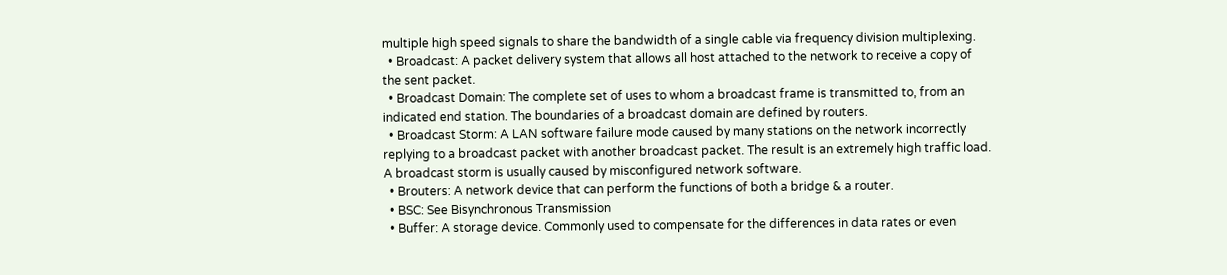multiple high speed signals to share the bandwidth of a single cable via frequency division multiplexing.
  • Broadcast: A packet delivery system that allows all host attached to the network to receive a copy of the sent packet.
  • Broadcast Domain: The complete set of uses to whom a broadcast frame is transmitted to, from an indicated end station. The boundaries of a broadcast domain are defined by routers.
  • Broadcast Storm: A LAN software failure mode caused by many stations on the network incorrectly replying to a broadcast packet with another broadcast packet. The result is an extremely high traffic load. A broadcast storm is usually caused by misconfigured network software.
  • Brouters: A network device that can perform the functions of both a bridge & a router.
  • BSC: See Bisynchronous Transmission
  • Buffer: A storage device. Commonly used to compensate for the differences in data rates or even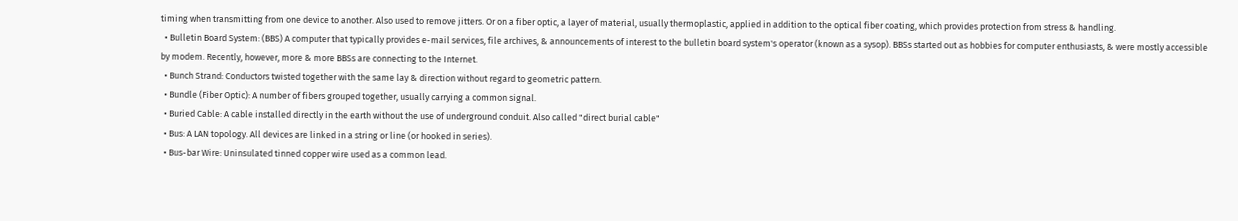timing when transmitting from one device to another. Also used to remove jitters. Or on a fiber optic, a layer of material, usually thermoplastic, applied in addition to the optical fiber coating, which provides protection from stress & handling.
  • Bulletin Board System: (BBS) A computer that typically provides e-mail services, file archives, & announcements of interest to the bulletin board system's operator (known as a sysop). BBSs started out as hobbies for computer enthusiasts, & were mostly accessible by modem. Recently, however, more & more BBSs are connecting to the Internet.
  • Bunch Strand: Conductors twisted together with the same lay & direction without regard to geometric pattern.
  • Bundle (Fiber Optic): A number of fibers grouped together, usually carrying a common signal.
  • Buried Cable: A cable installed directly in the earth without the use of underground conduit. Also called "direct burial cable"
  • Bus: A LAN topology. All devices are linked in a string or line (or hooked in series).
  • Bus-bar Wire: Uninsulated tinned copper wire used as a common lead.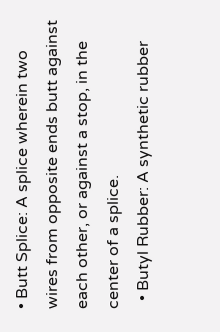• Butt Splice: A splice wherein two wires from opposite ends butt against each other, or against a stop, in the center of a splice.
  • Butyl Rubber: A synthetic rubber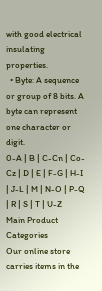with good electrical insulating properties.
  • Byte: A sequence or group of 8 bits. A byte can represent one character or digit.
0-A | B | C-Cn | Co-Cz | D | E | F-G | H-I | J-L | M | N-O | P-Q | R | S | T | U-Z
Main Product Categories
Our online store carries items in the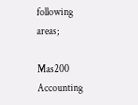following areas;

Mas200 Accounting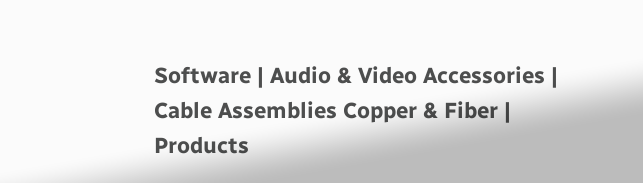Software | Audio & Video Accessories | Cable Assemblies Copper & Fiber | Products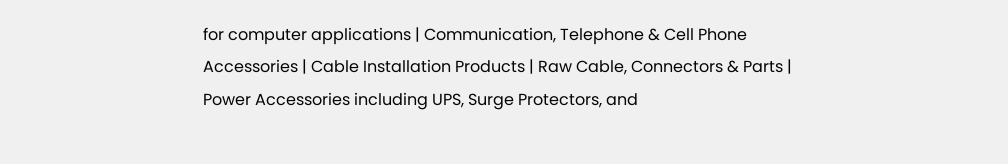for computer applications | Communication, Telephone & Cell Phone Accessories | Cable Installation Products | Raw Cable, Connectors & Parts | Power Accessories including UPS, Surge Protectors, and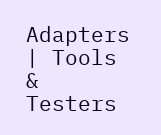Adapters | Tools & Testers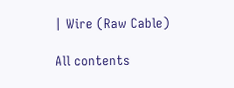| Wire (Raw Cable)

All contents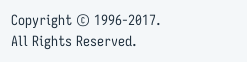Copyright © 1996-2017. All Rights Reserved.